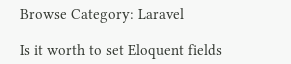Browse Category: Laravel

Is it worth to set Eloquent fields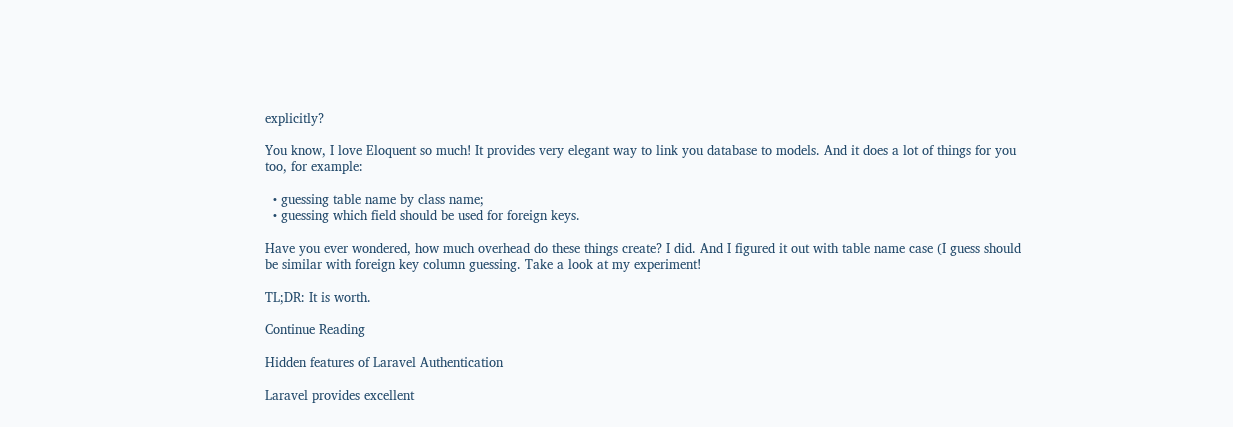explicitly?

You know, I love Eloquent so much! It provides very elegant way to link you database to models. And it does a lot of things for you too, for example:

  • guessing table name by class name;
  • guessing which field should be used for foreign keys.

Have you ever wondered, how much overhead do these things create? I did. And I figured it out with table name case (I guess should be similar with foreign key column guessing. Take a look at my experiment!

TL;DR: It is worth.

Continue Reading

Hidden features of Laravel Authentication

Laravel provides excellent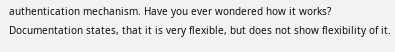authentication mechanism. Have you ever wondered how it works? Documentation states, that it is very flexible, but does not show flexibility of it.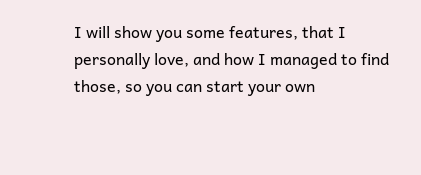I will show you some features, that I personally love, and how I managed to find those, so you can start your own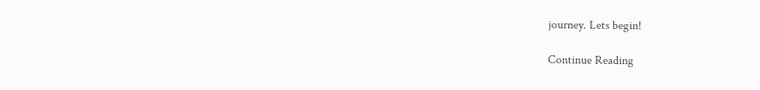journey. Lets begin!

Continue Reading